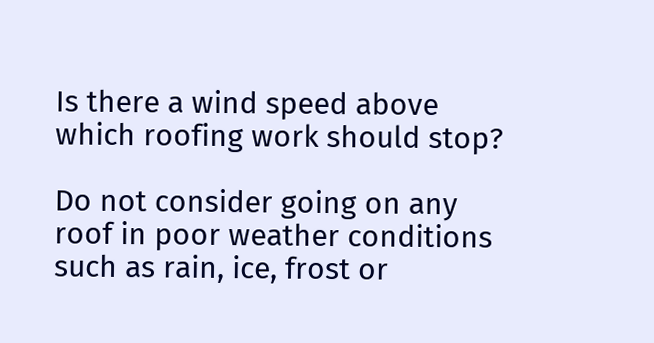Is there a wind speed above which roofing work should stop?

Do not consider going on any roof in poor weather conditions such as rain, ice, frost or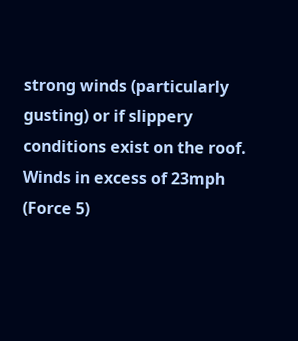strong winds (particularly gusting) or if slippery conditions exist on the roof. Winds in excess of 23mph (Force 5)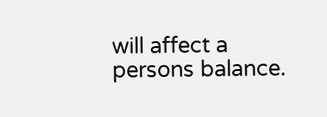will affect a persons balance.